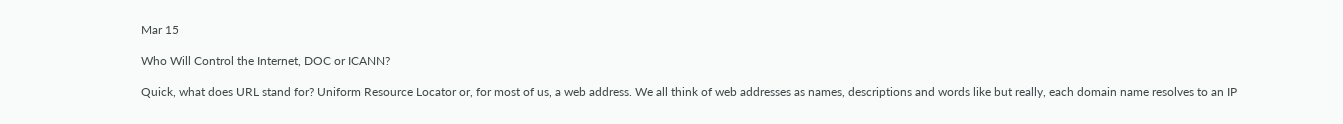Mar 15

Who Will Control the Internet, DOC or ICANN?

Quick, what does URL stand for? Uniform Resource Locator or, for most of us, a web address. We all think of web addresses as names, descriptions and words like but really, each domain name resolves to an IP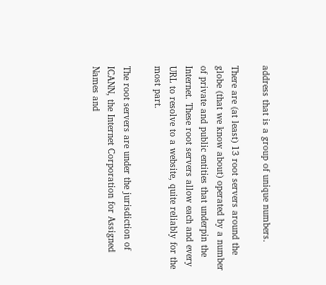address that is a group of unique numbers.

There are (at least) 13 root servers around the globe (that we know about) operated by a number of private and public entities that underpin the Internet. These root servers allow each and every URL to resolve to a website, quite reliably for the most part.

The root servers are under the jurisdiction of ICANN, the Internet Corporation for Assigned Names and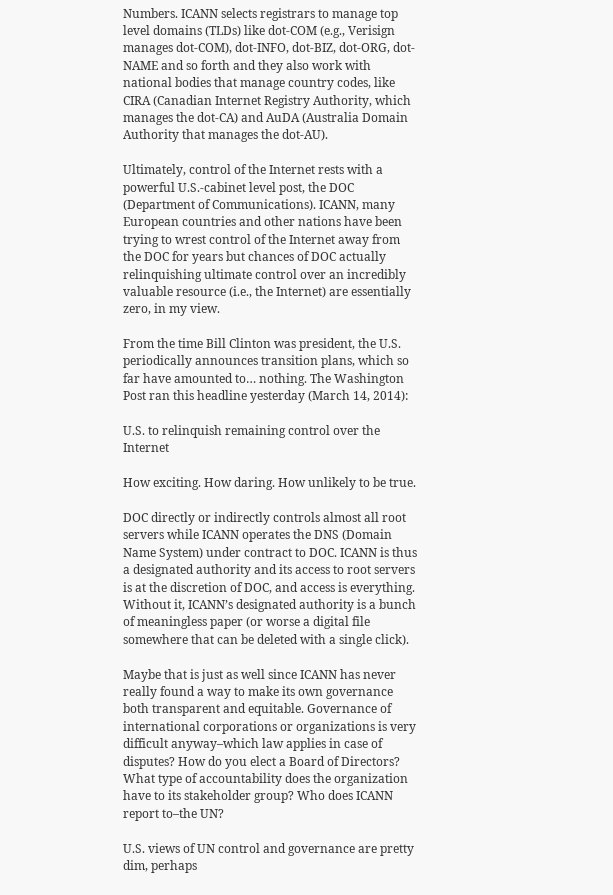Numbers. ICANN selects registrars to manage top level domains (TLDs) like dot-COM (e.g., Verisign manages dot-COM), dot-INFO, dot-BIZ, dot-ORG, dot-NAME and so forth and they also work with national bodies that manage country codes, like CIRA (Canadian Internet Registry Authority, which manages the dot-CA) and AuDA (Australia Domain Authority that manages the dot-AU).

Ultimately, control of the Internet rests with a powerful U.S.-cabinet level post, the DOC (Department of Communications). ICANN, many European countries and other nations have been trying to wrest control of the Internet away from the DOC for years but chances of DOC actually relinquishing ultimate control over an incredibly valuable resource (i.e., the Internet) are essentially zero, in my view.

From the time Bill Clinton was president, the U.S. periodically announces transition plans, which so far have amounted to… nothing. The Washington Post ran this headline yesterday (March 14, 2014):

U.S. to relinquish remaining control over the Internet

How exciting. How daring. How unlikely to be true.

DOC directly or indirectly controls almost all root servers while ICANN operates the DNS (Domain Name System) under contract to DOC. ICANN is thus a designated authority and its access to root servers is at the discretion of DOC, and access is everything. Without it, ICANN’s designated authority is a bunch of meaningless paper (or worse a digital file somewhere that can be deleted with a single click).

Maybe that is just as well since ICANN has never really found a way to make its own governance both transparent and equitable. Governance of international corporations or organizations is very difficult anyway–which law applies in case of disputes? How do you elect a Board of Directors? What type of accountability does the organization have to its stakeholder group? Who does ICANN report to–the UN?

U.S. views of UN control and governance are pretty dim, perhaps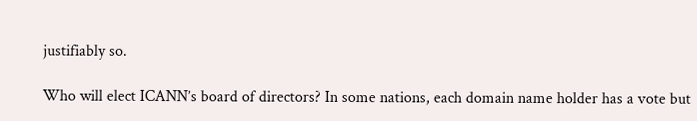justifiably so.

Who will elect ICANN’s board of directors? In some nations, each domain name holder has a vote but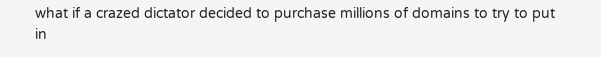what if a crazed dictator decided to purchase millions of domains to try to put in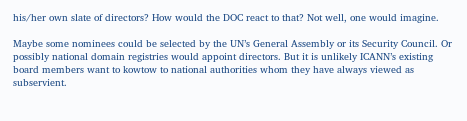his/her own slate of directors? How would the DOC react to that? Not well, one would imagine.

Maybe some nominees could be selected by the UN’s General Assembly or its Security Council. Or possibly national domain registries would appoint directors. But it is unlikely ICANN’s existing board members want to kowtow to national authorities whom they have always viewed as subservient.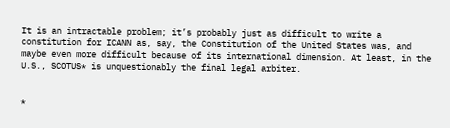It is an intractable problem; it’s probably just as difficult to write a constitution for ICANN as, say, the Constitution of the United States was, and maybe even more difficult because of its international dimension. At least, in the U.S., SCOTUS* is unquestionably the final legal arbiter.


*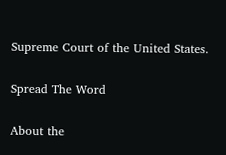Supreme Court of the United States.

Spread The Word

About the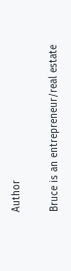Author

Bruce is an entrepreneur/real estate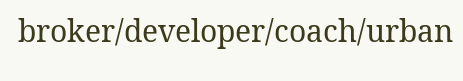broker/developer/coach/urban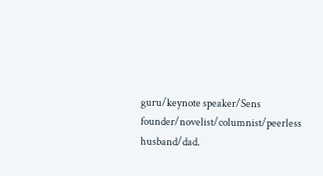guru/keynote speaker/Sens founder/novelist/columnist/peerless husband/dad.